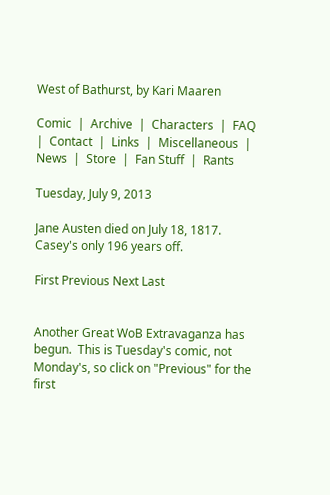West of Bathurst, by Kari Maaren

Comic  |  Archive  |  Characters  |  FAQ  |  Contact  |  Links  |  Miscellaneous  |  News  |  Store  |  Fan Stuff  |  Rants

Tuesday, July 9, 2013

Jane Austen died on July 18, 1817.  Casey's only 196 years off.

First Previous Next Last


Another Great WoB Extravaganza has begun.  This is Tuesday's comic, not Monday's, so click on "Previous" for the first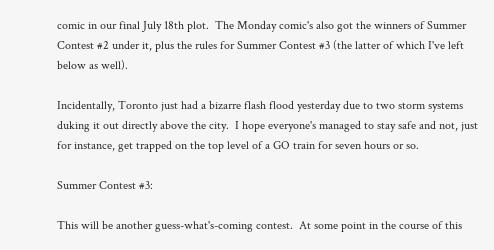comic in our final July 18th plot.  The Monday comic's also got the winners of Summer Contest #2 under it, plus the rules for Summer Contest #3 (the latter of which I've left below as well).

Incidentally, Toronto just had a bizarre flash flood yesterday due to two storm systems duking it out directly above the city.  I hope everyone's managed to stay safe and not, just for instance, get trapped on the top level of a GO train for seven hours or so.

Summer Contest #3:

This will be another guess-what's-coming contest.  At some point in the course of this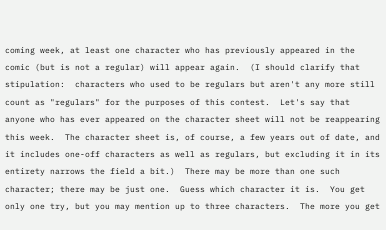coming week, at least one character who has previously appeared in the comic (but is not a regular) will appear again.  (I should clarify that stipulation:  characters who used to be regulars but aren't any more still count as "regulars" for the purposes of this contest.  Let's say that anyone who has ever appeared on the character sheet will not be reappearing this week.  The character sheet is, of course, a few years out of date, and it includes one-off characters as well as regulars, but excluding it in its entirety narrows the field a bit.)  There may be more than one such character; there may be just one.  Guess which character it is.  You get only one try, but you may mention up to three characters.  The more you get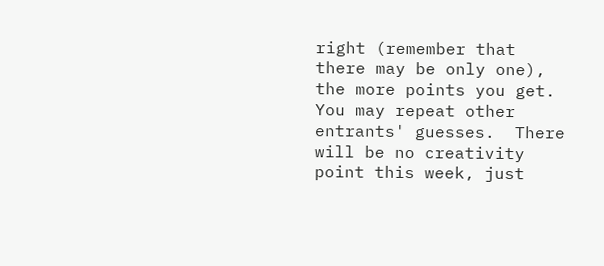right (remember that there may be only one), the more points you get.  You may repeat other entrants' guesses.  There will be no creativity point this week, just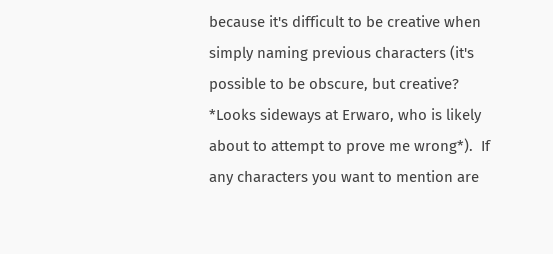because it's difficult to be creative when simply naming previous characters (it's possible to be obscure, but creative?  *Looks sideways at Erwaro, who is likely about to attempt to prove me wrong*).  If any characters you want to mention are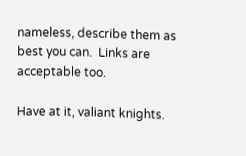nameless, describe them as best you can.  Links are acceptable too.

Have at it, valiant knights.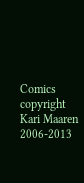Comics copyright Kari Maaren 2006-2013